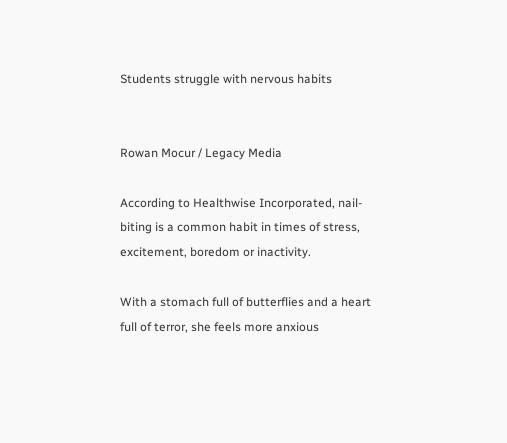Students struggle with nervous habits


Rowan Mocur / Legacy Media

According to Healthwise Incorporated, nail-biting is a common habit in times of stress, excitement, boredom or inactivity.

With a stomach full of butterflies and a heart full of terror, she feels more anxious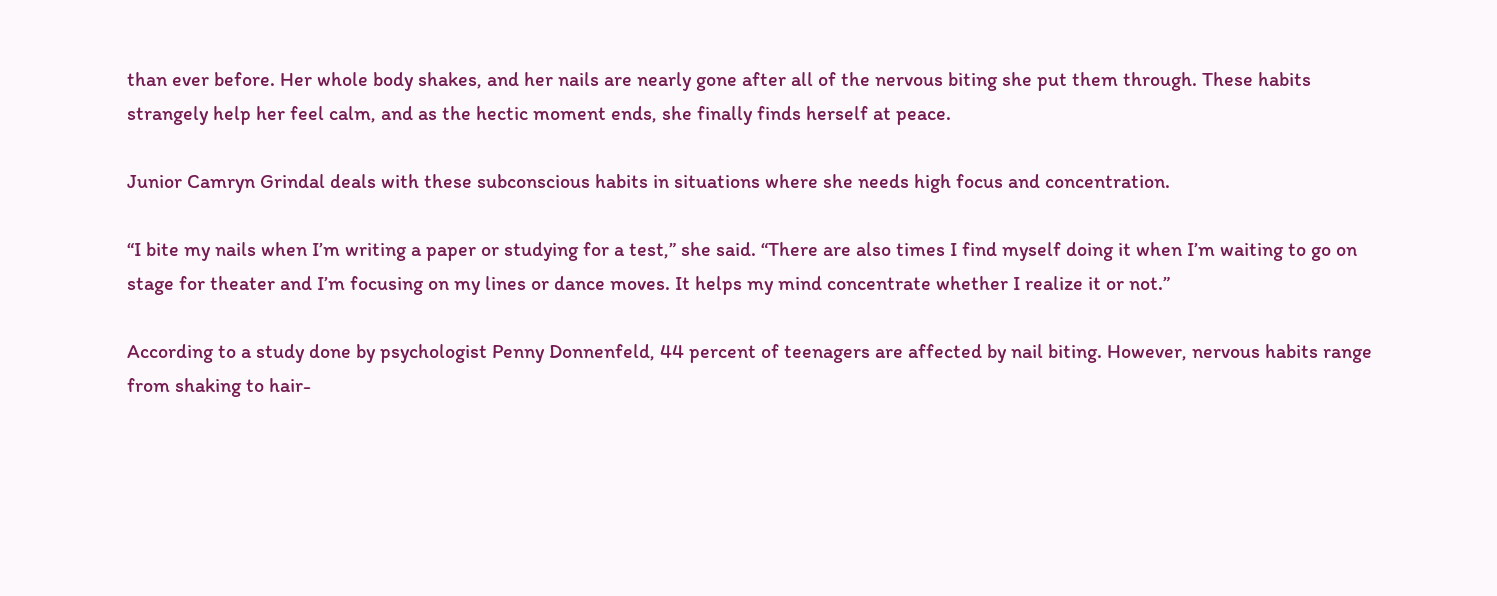than ever before. Her whole body shakes, and her nails are nearly gone after all of the nervous biting she put them through. These habits strangely help her feel calm, and as the hectic moment ends, she finally finds herself at peace.

Junior Camryn Grindal deals with these subconscious habits in situations where she needs high focus and concentration.

“I bite my nails when I’m writing a paper or studying for a test,” she said. “There are also times I find myself doing it when I’m waiting to go on stage for theater and I’m focusing on my lines or dance moves. It helps my mind concentrate whether I realize it or not.”

According to a study done by psychologist Penny Donnenfeld, 44 percent of teenagers are affected by nail biting. However, nervous habits range from shaking to hair-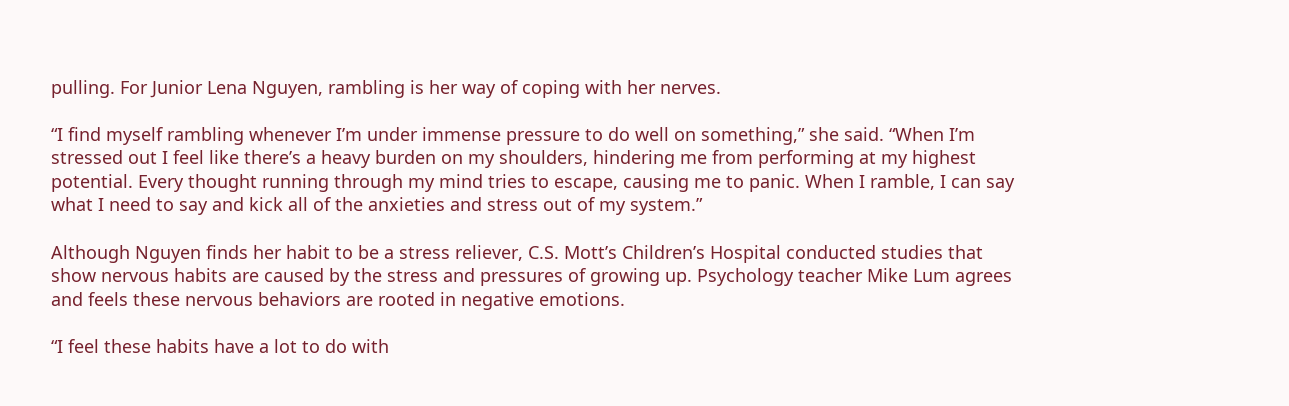pulling. For Junior Lena Nguyen, rambling is her way of coping with her nerves.

“I find myself rambling whenever I’m under immense pressure to do well on something,” she said. “When I’m stressed out I feel like there’s a heavy burden on my shoulders, hindering me from performing at my highest potential. Every thought running through my mind tries to escape, causing me to panic. When I ramble, I can say what I need to say and kick all of the anxieties and stress out of my system.”

Although Nguyen finds her habit to be a stress reliever, C.S. Mott’s Children’s Hospital conducted studies that show nervous habits are caused by the stress and pressures of growing up. Psychology teacher Mike Lum agrees and feels these nervous behaviors are rooted in negative emotions.

“I feel these habits have a lot to do with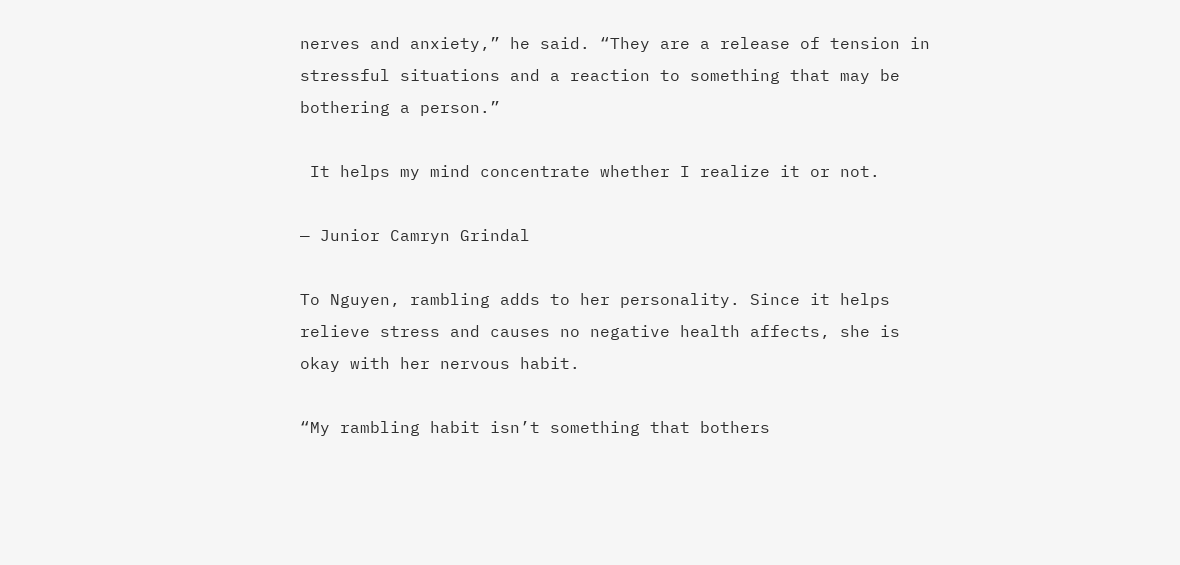nerves and anxiety,” he said. “They are a release of tension in stressful situations and a reaction to something that may be bothering a person.”

 It helps my mind concentrate whether I realize it or not.

— Junior Camryn Grindal

To Nguyen, rambling adds to her personality. Since it helps relieve stress and causes no negative health affects, she is okay with her nervous habit.

“My rambling habit isn’t something that bothers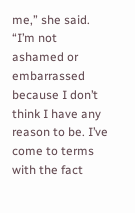me,” she said. “I’m not ashamed or embarrassed because I don’t think I have any reason to be. I’ve come to terms with the fact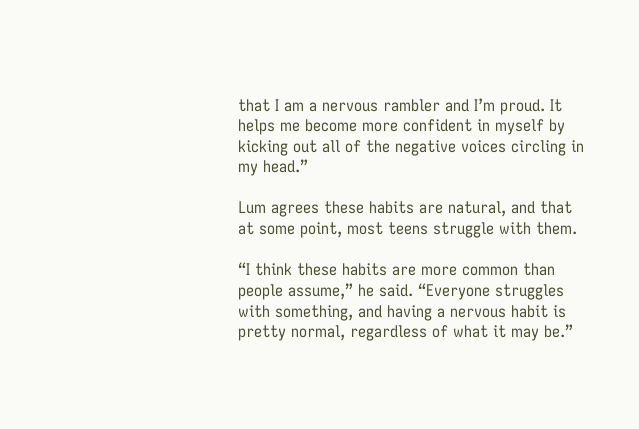that I am a nervous rambler and I’m proud. It helps me become more confident in myself by kicking out all of the negative voices circling in my head.”

Lum agrees these habits are natural, and that at some point, most teens struggle with them.

“I think these habits are more common than people assume,” he said. “Everyone struggles with something, and having a nervous habit is pretty normal, regardless of what it may be.”